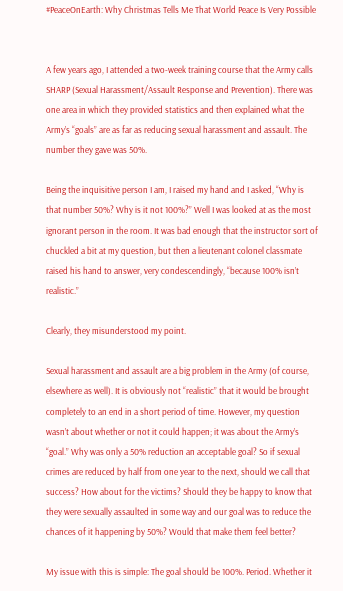#PeaceOnEarth: Why Christmas Tells Me That World Peace Is Very Possible


A few years ago, I attended a two-week training course that the Army calls SHARP (Sexual Harassment/Assault Response and Prevention). There was one area in which they provided statistics and then explained what the Army’s “goals” are as far as reducing sexual harassment and assault. The number they gave was 50%.

Being the inquisitive person I am, I raised my hand and I asked, “Why is that number 50%? Why is it not 100%?” Well I was looked at as the most ignorant person in the room. It was bad enough that the instructor sort of chuckled a bit at my question, but then a lieutenant colonel classmate raised his hand to answer, very condescendingly, “because 100% isn’t realistic.”

Clearly, they misunderstood my point.

Sexual harassment and assault are a big problem in the Army (of course, elsewhere as well). It is obviously not “realistic” that it would be brought completely to an end in a short period of time. However, my question wasn’t about whether or not it could happen; it was about the Army’s “goal.” Why was only a 50% reduction an acceptable goal? So if sexual crimes are reduced by half from one year to the next, should we call that success? How about for the victims? Should they be happy to know that they were sexually assaulted in some way and our goal was to reduce the chances of it happening by 50%? Would that make them feel better?

My issue with this is simple: The goal should be 100%. Period. Whether it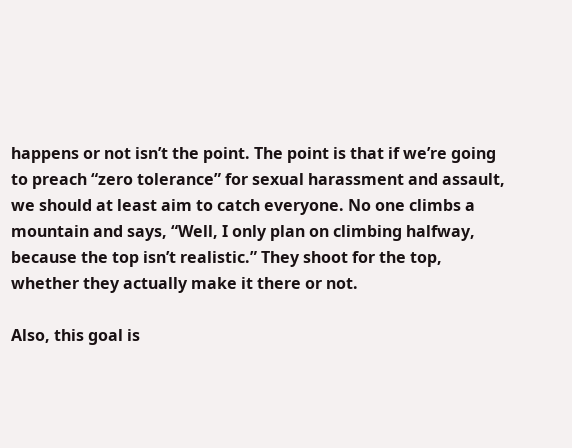happens or not isn’t the point. The point is that if we’re going to preach “zero tolerance” for sexual harassment and assault, we should at least aim to catch everyone. No one climbs a mountain and says, “Well, I only plan on climbing halfway, because the top isn’t realistic.” They shoot for the top, whether they actually make it there or not.

Also, this goal is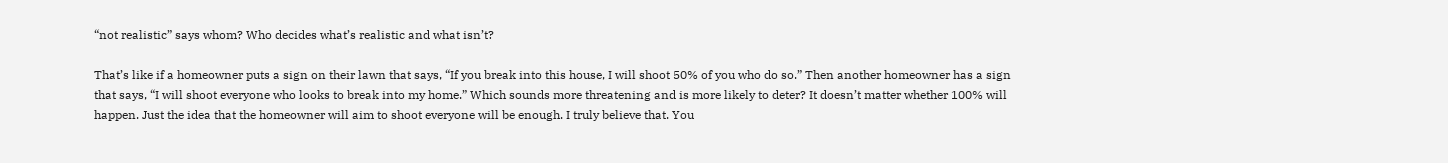“not realistic” says whom? Who decides what’s realistic and what isn’t?

That’s like if a homeowner puts a sign on their lawn that says, “If you break into this house, I will shoot 50% of you who do so.” Then another homeowner has a sign that says, “I will shoot everyone who looks to break into my home.” Which sounds more threatening and is more likely to deter? It doesn’t matter whether 100% will happen. Just the idea that the homeowner will aim to shoot everyone will be enough. I truly believe that. You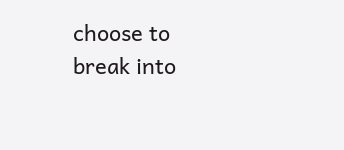choose to break into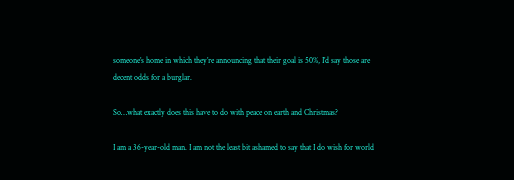someone’s home in which they’re announcing that their goal is 50%, I’d say those are decent odds for a burglar.

So…what exactly does this have to do with peace on earth and Christmas?

I am a 36-year-old man. I am not the least bit ashamed to say that I do wish for world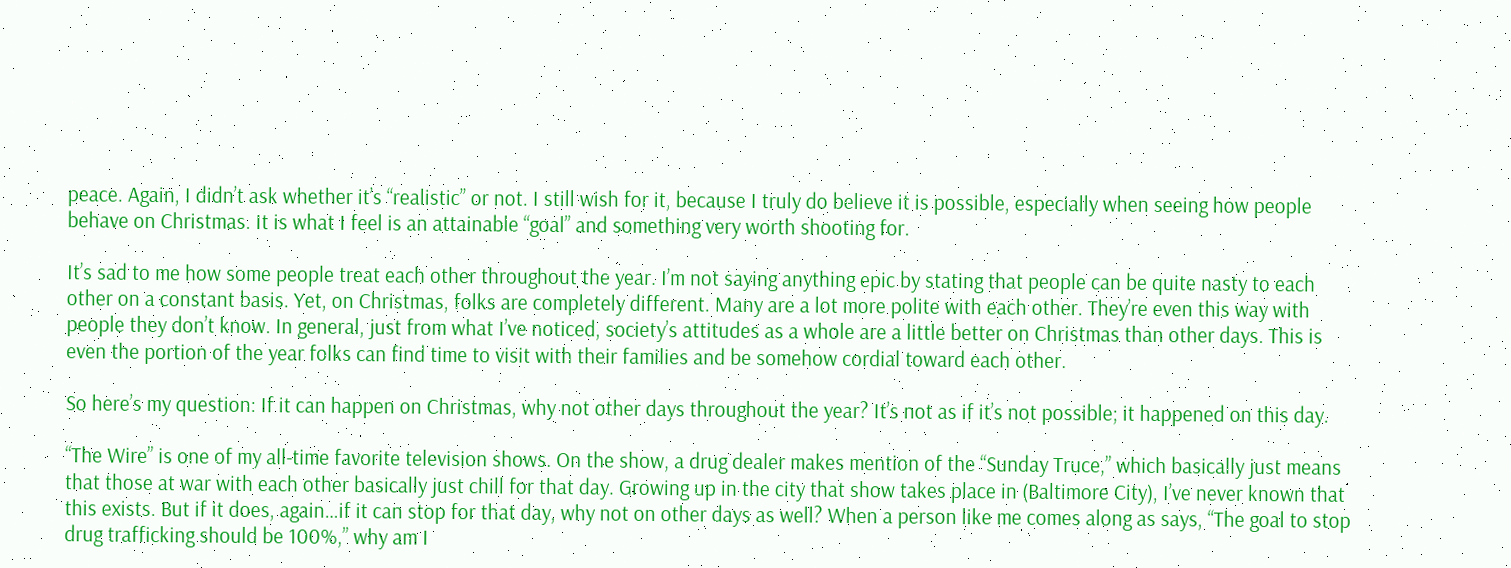peace. Again, I didn’t ask whether it’s “realistic” or not. I still wish for it, because I truly do believe it is possible, especially when seeing how people behave on Christmas. It is what I feel is an attainable “goal” and something very worth shooting for.

It’s sad to me how some people treat each other throughout the year. I’m not saying anything epic by stating that people can be quite nasty to each other on a constant basis. Yet, on Christmas, folks are completely different. Many are a lot more polite with each other. They’re even this way with people they don’t know. In general, just from what I’ve noticed, society’s attitudes as a whole are a little better on Christmas than other days. This is even the portion of the year folks can find time to visit with their families and be somehow cordial toward each other.

So here’s my question: If it can happen on Christmas, why not other days throughout the year? It’s not as if it’s not possible; it happened on this day.

“The Wire” is one of my all-time favorite television shows. On the show, a drug dealer makes mention of the “Sunday Truce,” which basically just means that those at war with each other basically just chill for that day. Growing up in the city that show takes place in (Baltimore City), I’ve never known that this exists. But if it does, again…if it can stop for that day, why not on other days as well? When a person like me comes along as says, “The goal to stop drug trafficking should be 100%,” why am I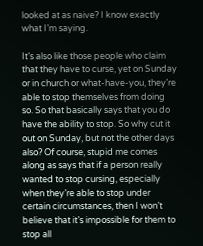looked at as naive? I know exactly what I’m saying.

It’s also like those people who claim that they have to curse, yet on Sunday or in church or what-have-you, they’re able to stop themselves from doing so. So that basically says that you do have the ability to stop. So why cut it out on Sunday, but not the other days also? Of course, stupid me comes along as says that if a person really wanted to stop cursing, especially when they’re able to stop under certain circumstances, then I won’t believe that it’s impossible for them to stop all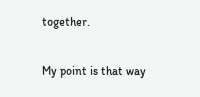together.

My point is that way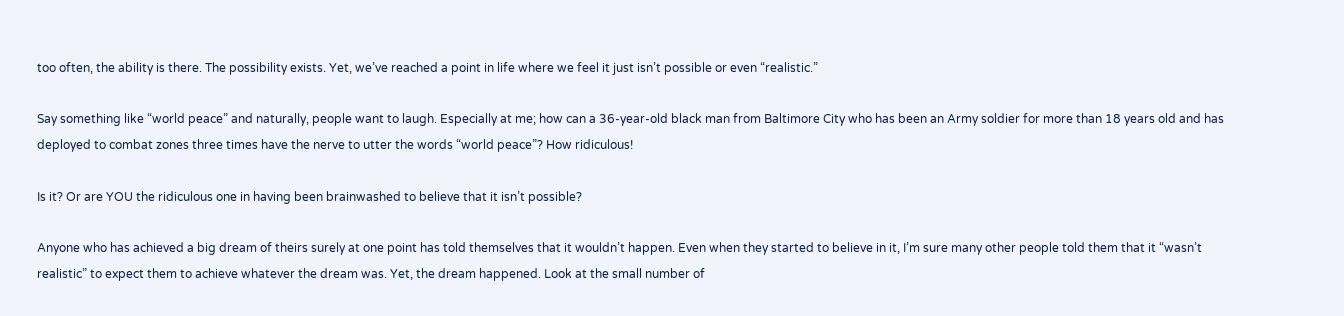too often, the ability is there. The possibility exists. Yet, we’ve reached a point in life where we feel it just isn’t possible or even “realistic.”

Say something like “world peace” and naturally, people want to laugh. Especially at me; how can a 36-year-old black man from Baltimore City who has been an Army soldier for more than 18 years old and has deployed to combat zones three times have the nerve to utter the words “world peace”? How ridiculous!

Is it? Or are YOU the ridiculous one in having been brainwashed to believe that it isn’t possible?

Anyone who has achieved a big dream of theirs surely at one point has told themselves that it wouldn’t happen. Even when they started to believe in it, I’m sure many other people told them that it “wasn’t realistic” to expect them to achieve whatever the dream was. Yet, the dream happened. Look at the small number of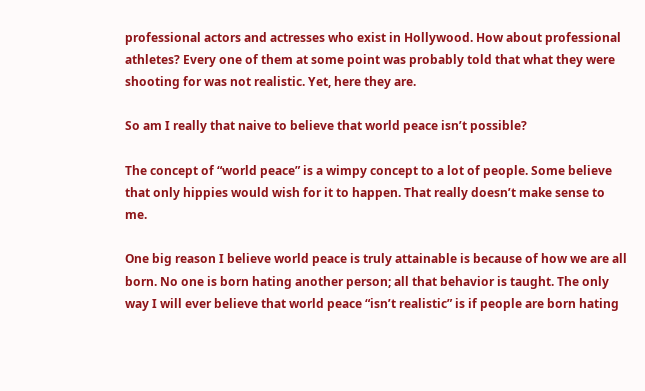professional actors and actresses who exist in Hollywood. How about professional athletes? Every one of them at some point was probably told that what they were shooting for was not realistic. Yet, here they are.

So am I really that naive to believe that world peace isn’t possible?

The concept of “world peace” is a wimpy concept to a lot of people. Some believe that only hippies would wish for it to happen. That really doesn’t make sense to me.

One big reason I believe world peace is truly attainable is because of how we are all born. No one is born hating another person; all that behavior is taught. The only way I will ever believe that world peace “isn’t realistic” is if people are born hating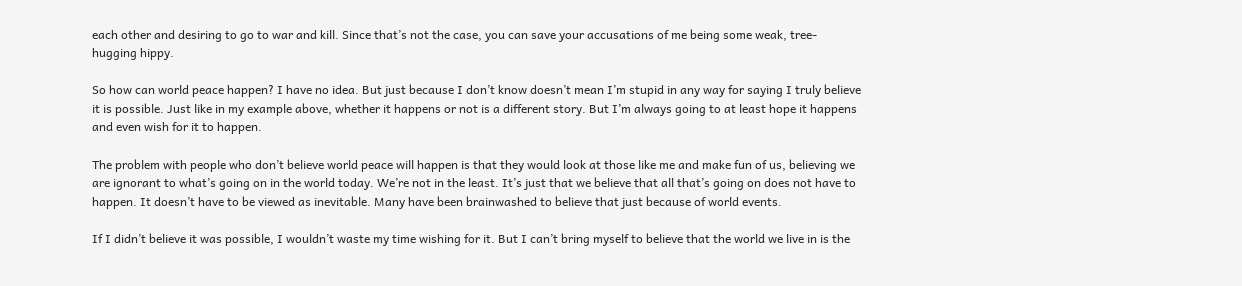each other and desiring to go to war and kill. Since that’s not the case, you can save your accusations of me being some weak, tree-hugging hippy.

So how can world peace happen? I have no idea. But just because I don’t know doesn’t mean I’m stupid in any way for saying I truly believe it is possible. Just like in my example above, whether it happens or not is a different story. But I’m always going to at least hope it happens and even wish for it to happen.

The problem with people who don’t believe world peace will happen is that they would look at those like me and make fun of us, believing we are ignorant to what’s going on in the world today. We’re not in the least. It’s just that we believe that all that’s going on does not have to happen. It doesn’t have to be viewed as inevitable. Many have been brainwashed to believe that just because of world events.

If I didn’t believe it was possible, I wouldn’t waste my time wishing for it. But I can’t bring myself to believe that the world we live in is the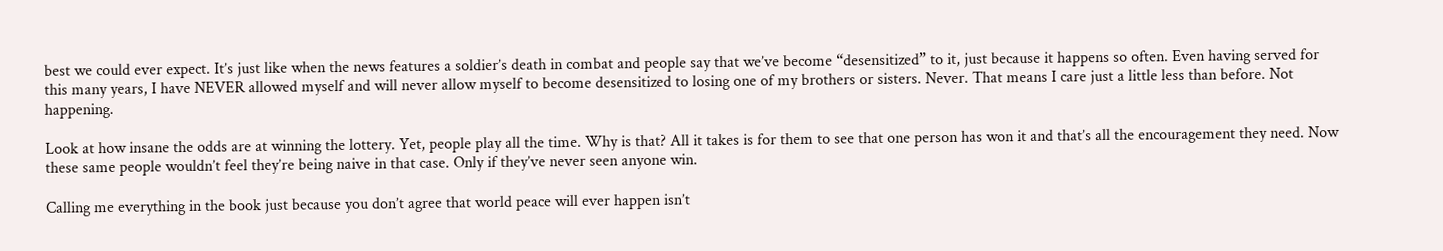best we could ever expect. It’s just like when the news features a soldier’s death in combat and people say that we’ve become “desensitized” to it, just because it happens so often. Even having served for this many years, I have NEVER allowed myself and will never allow myself to become desensitized to losing one of my brothers or sisters. Never. That means I care just a little less than before. Not happening.

Look at how insane the odds are at winning the lottery. Yet, people play all the time. Why is that? All it takes is for them to see that one person has won it and that’s all the encouragement they need. Now these same people wouldn’t feel they’re being naive in that case. Only if they’ve never seen anyone win.

Calling me everything in the book just because you don’t agree that world peace will ever happen isn’t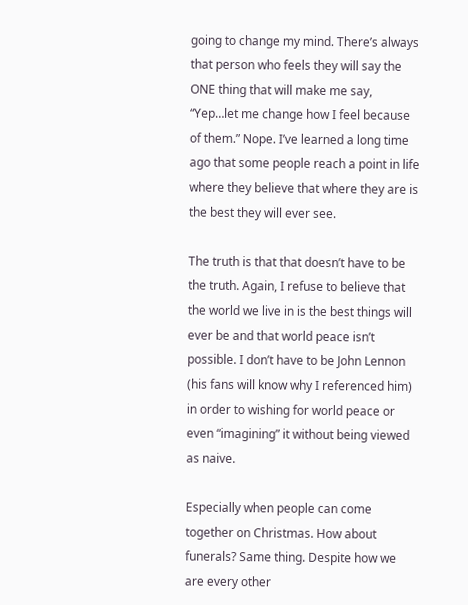going to change my mind. There’s always that person who feels they will say the ONE thing that will make me say, “Yep…let me change how I feel because of them.” Nope. I’ve learned a long time ago that some people reach a point in life where they believe that where they are is the best they will ever see.

The truth is that that doesn’t have to be the truth. Again, I refuse to believe that the world we live in is the best things will ever be and that world peace isn’t possible. I don’t have to be John Lennon (his fans will know why I referenced him) in order to wishing for world peace or even “imagining” it without being viewed as naive.

Especially when people can come together on Christmas. How about funerals? Same thing. Despite how we are every other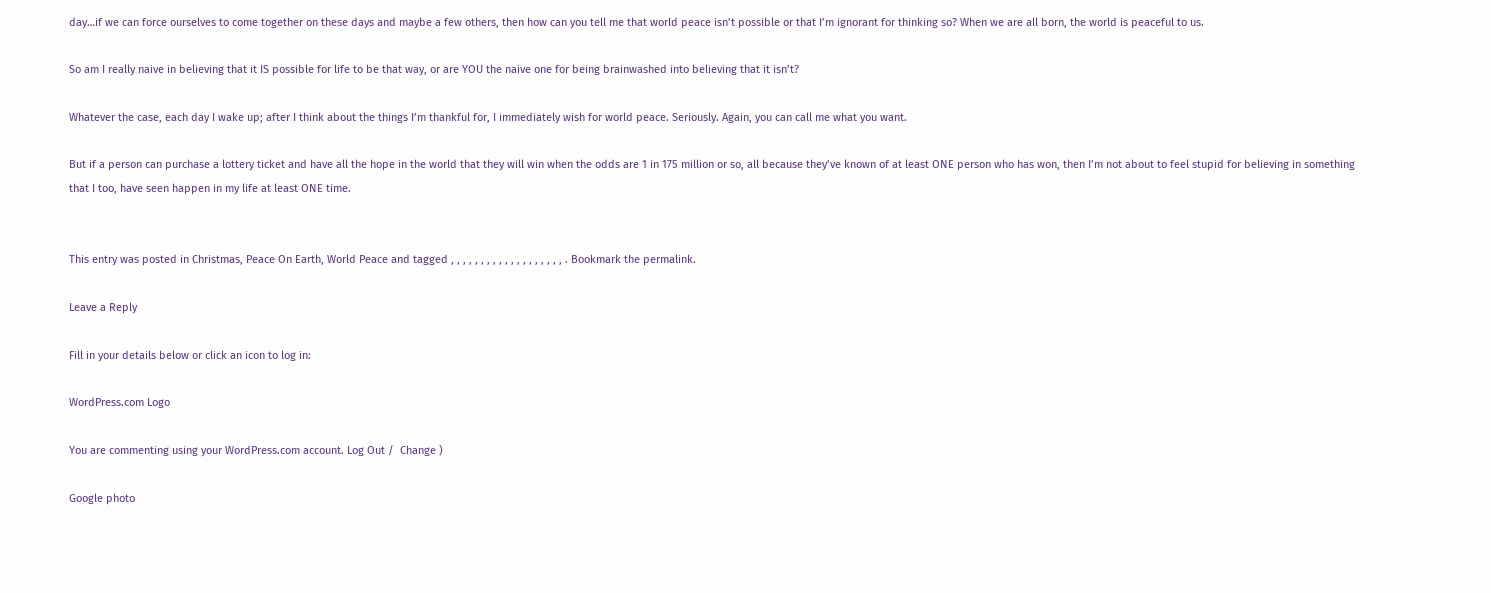day…if we can force ourselves to come together on these days and maybe a few others, then how can you tell me that world peace isn’t possible or that I’m ignorant for thinking so? When we are all born, the world is peaceful to us.

So am I really naive in believing that it IS possible for life to be that way, or are YOU the naive one for being brainwashed into believing that it isn’t?

Whatever the case, each day I wake up; after I think about the things I’m thankful for, I immediately wish for world peace. Seriously. Again, you can call me what you want.

But if a person can purchase a lottery ticket and have all the hope in the world that they will win when the odds are 1 in 175 million or so, all because they’ve known of at least ONE person who has won, then I’m not about to feel stupid for believing in something that I too, have seen happen in my life at least ONE time.


This entry was posted in Christmas, Peace On Earth, World Peace and tagged , , , , , , , , , , , , , , , , , , , . Bookmark the permalink.

Leave a Reply

Fill in your details below or click an icon to log in:

WordPress.com Logo

You are commenting using your WordPress.com account. Log Out /  Change )

Google photo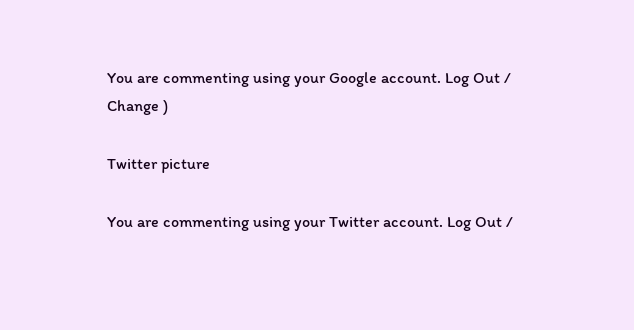You are commenting using your Google account. Log Out /  Change )

Twitter picture

You are commenting using your Twitter account. Log Out /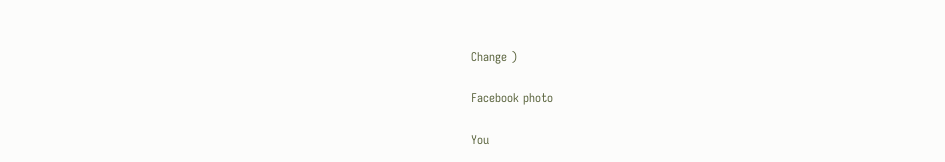Change )

Facebook photo

You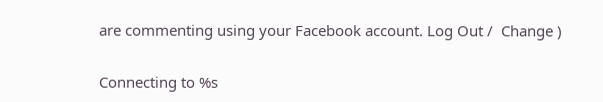are commenting using your Facebook account. Log Out /  Change )

Connecting to %s